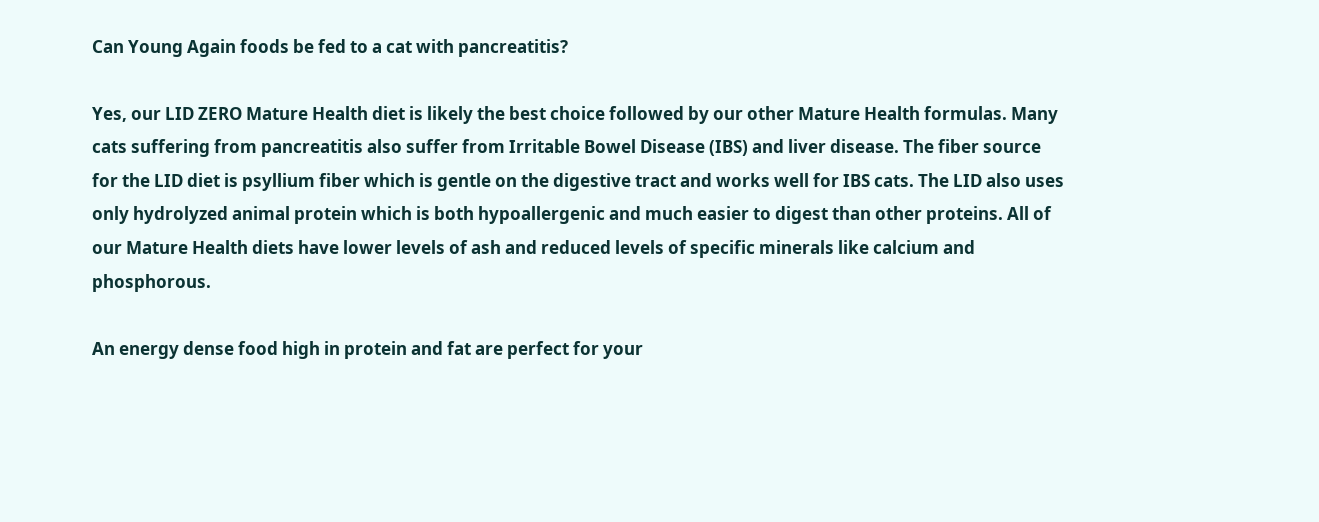Can Young Again foods be fed to a cat with pancreatitis?

Yes, our LID ZERO Mature Health diet is likely the best choice followed by our other Mature Health formulas. Many cats suffering from pancreatitis also suffer from Irritable Bowel Disease (IBS) and liver disease. The fiber source for the LID diet is psyllium fiber which is gentle on the digestive tract and works well for IBS cats. The LID also uses only hydrolyzed animal protein which is both hypoallergenic and much easier to digest than other proteins. All of our Mature Health diets have lower levels of ash and reduced levels of specific minerals like calcium and phosphorous.

An energy dense food high in protein and fat are perfect for your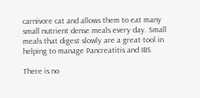carnivore cat and allows them to eat many small nutrient dense meals every day. Small meals that digest slowly are a great tool in helping to manage Pancreatitis and IBS

There is no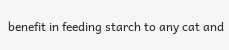benefit in feeding starch to any cat and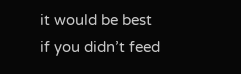it would be best if you didn’t feed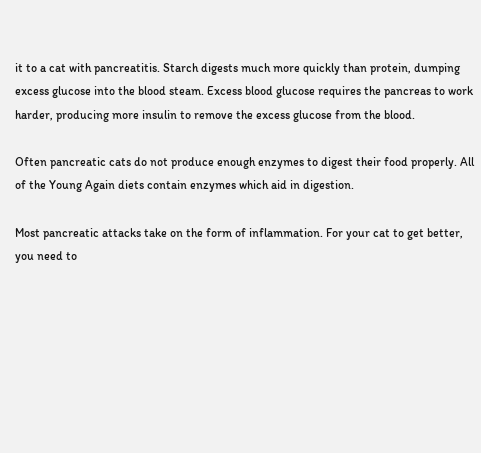it to a cat with pancreatitis. Starch digests much more quickly than protein, dumping excess glucose into the blood steam. Excess blood glucose requires the pancreas to work harder, producing more insulin to remove the excess glucose from the blood.

Often pancreatic cats do not produce enough enzymes to digest their food properly. All of the Young Again diets contain enzymes which aid in digestion.

Most pancreatic attacks take on the form of inflammation. For your cat to get better, you need to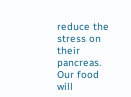reduce the stress on their pancreas. Our food will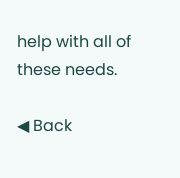help with all of these needs.

◀ Back